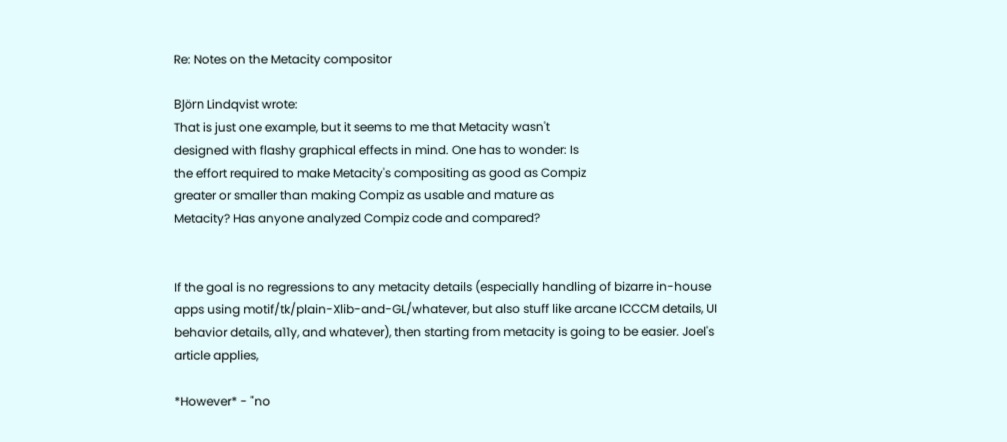Re: Notes on the Metacity compositor

BJörn Lindqvist wrote:
That is just one example, but it seems to me that Metacity wasn't
designed with flashy graphical effects in mind. One has to wonder: Is
the effort required to make Metacity's compositing as good as Compiz
greater or smaller than making Compiz as usable and mature as
Metacity? Has anyone analyzed Compiz code and compared?


If the goal is no regressions to any metacity details (especially handling of bizarre in-house apps using motif/tk/plain-Xlib-and-GL/whatever, but also stuff like arcane ICCCM details, UI behavior details, a11y, and whatever), then starting from metacity is going to be easier. Joel's article applies,

*However* - "no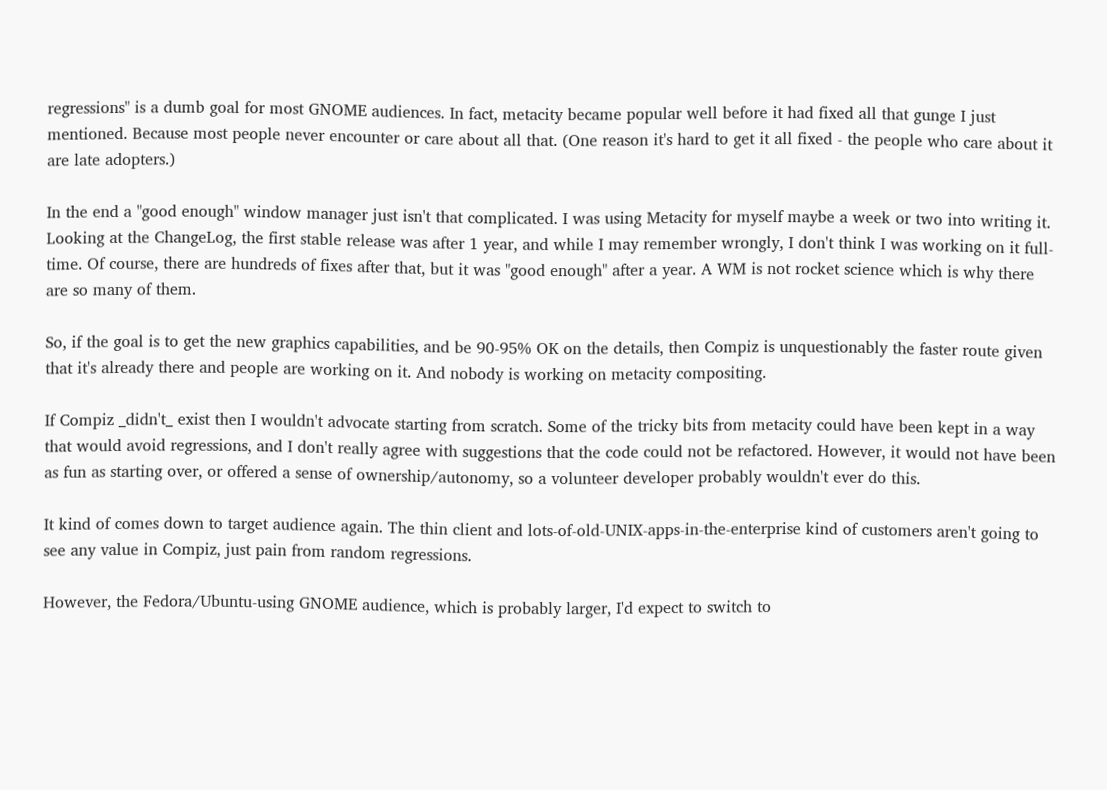regressions" is a dumb goal for most GNOME audiences. In fact, metacity became popular well before it had fixed all that gunge I just mentioned. Because most people never encounter or care about all that. (One reason it's hard to get it all fixed - the people who care about it are late adopters.)

In the end a "good enough" window manager just isn't that complicated. I was using Metacity for myself maybe a week or two into writing it. Looking at the ChangeLog, the first stable release was after 1 year, and while I may remember wrongly, I don't think I was working on it full-time. Of course, there are hundreds of fixes after that, but it was "good enough" after a year. A WM is not rocket science which is why there are so many of them.

So, if the goal is to get the new graphics capabilities, and be 90-95% OK on the details, then Compiz is unquestionably the faster route given that it's already there and people are working on it. And nobody is working on metacity compositing.

If Compiz _didn't_ exist then I wouldn't advocate starting from scratch. Some of the tricky bits from metacity could have been kept in a way that would avoid regressions, and I don't really agree with suggestions that the code could not be refactored. However, it would not have been as fun as starting over, or offered a sense of ownership/autonomy, so a volunteer developer probably wouldn't ever do this.

It kind of comes down to target audience again. The thin client and lots-of-old-UNIX-apps-in-the-enterprise kind of customers aren't going to see any value in Compiz, just pain from random regressions.

However, the Fedora/Ubuntu-using GNOME audience, which is probably larger, I'd expect to switch to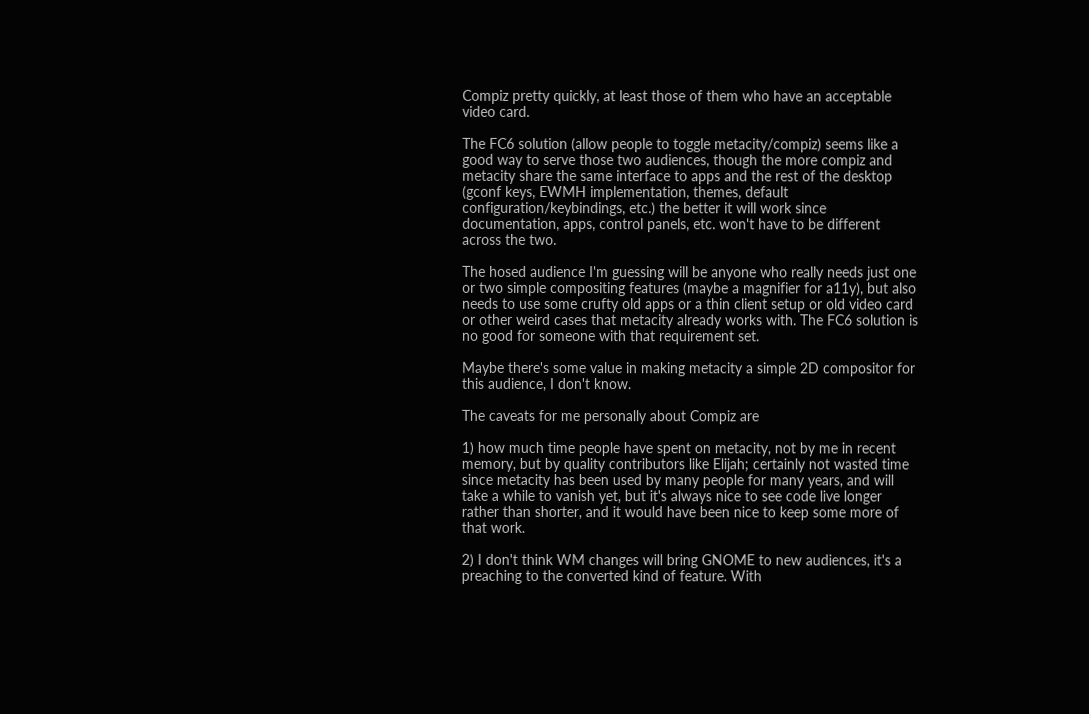Compiz pretty quickly, at least those of them who have an acceptable video card.

The FC6 solution (allow people to toggle metacity/compiz) seems like a good way to serve those two audiences, though the more compiz and metacity share the same interface to apps and the rest of the desktop (gconf keys, EWMH implementation, themes, default configuration/keybindings, etc.) the better it will work since documentation, apps, control panels, etc. won't have to be different across the two.

The hosed audience I'm guessing will be anyone who really needs just one or two simple compositing features (maybe a magnifier for a11y), but also needs to use some crufty old apps or a thin client setup or old video card or other weird cases that metacity already works with. The FC6 solution is no good for someone with that requirement set.

Maybe there's some value in making metacity a simple 2D compositor for this audience, I don't know.

The caveats for me personally about Compiz are

1) how much time people have spent on metacity, not by me in recent memory, but by quality contributors like Elijah; certainly not wasted time since metacity has been used by many people for many years, and will take a while to vanish yet, but it's always nice to see code live longer rather than shorter, and it would have been nice to keep some more of that work.

2) I don't think WM changes will bring GNOME to new audiences, it's a preaching to the converted kind of feature. With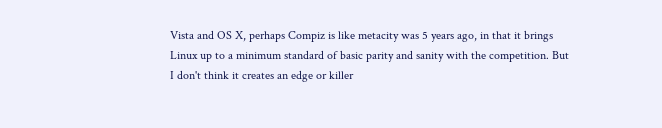Vista and OS X, perhaps Compiz is like metacity was 5 years ago, in that it brings Linux up to a minimum standard of basic parity and sanity with the competition. But I don't think it creates an edge or killer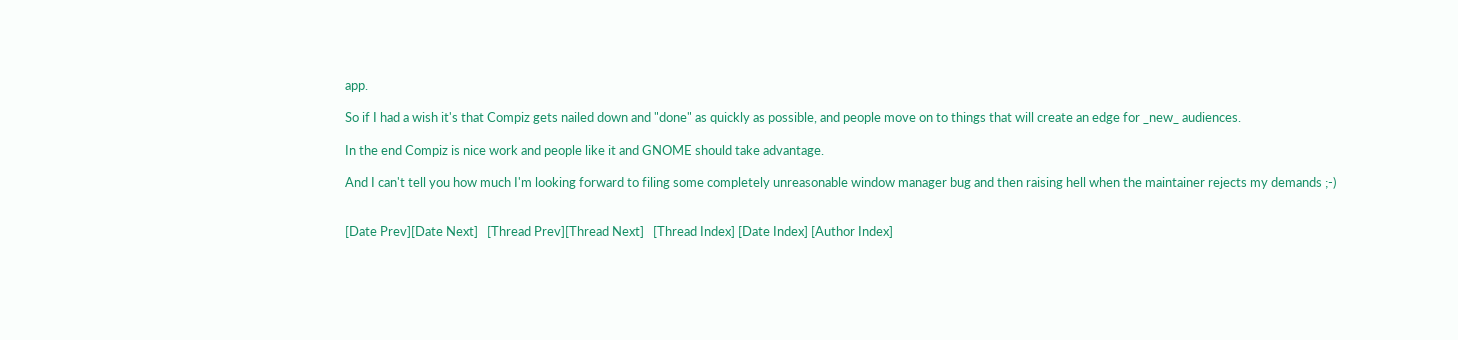app.

So if I had a wish it's that Compiz gets nailed down and "done" as quickly as possible, and people move on to things that will create an edge for _new_ audiences.

In the end Compiz is nice work and people like it and GNOME should take advantage.

And I can't tell you how much I'm looking forward to filing some completely unreasonable window manager bug and then raising hell when the maintainer rejects my demands ;-)


[Date Prev][Date Next]   [Thread Prev][Thread Next]   [Thread Index] [Date Index] [Author Index]